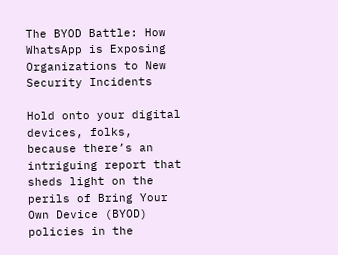The BYOD Battle: How WhatsApp is Exposing Organizations to New Security Incidents

Hold onto your digital devices, folks, because there’s an intriguing report that sheds light on the perils of Bring Your Own Device (BYOD) policies in the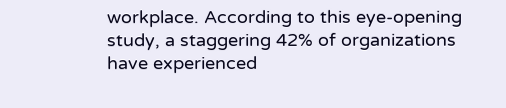workplace. According to this eye-opening study, a staggering 42% of organizations have experienced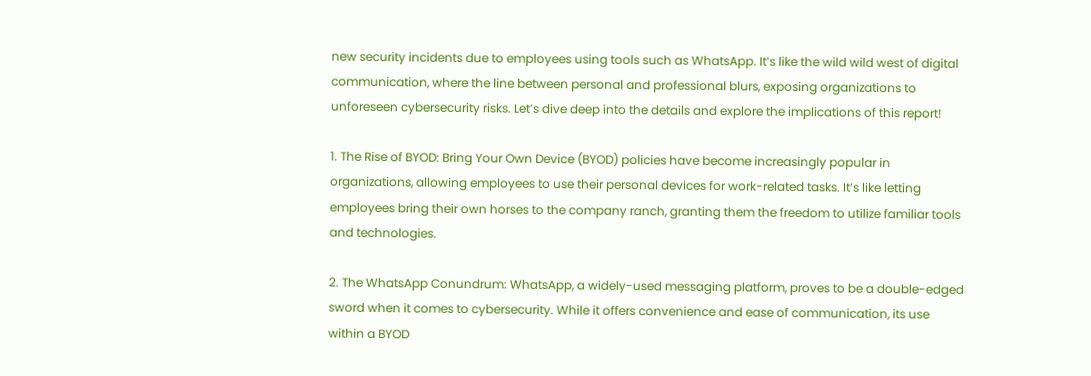new security incidents due to employees using tools such as WhatsApp. It’s like the wild wild west of digital communication, where the line between personal and professional blurs, exposing organizations to unforeseen cybersecurity risks. Let’s dive deep into the details and explore the implications of this report!

1. The Rise of BYOD: Bring Your Own Device (BYOD) policies have become increasingly popular in organizations, allowing employees to use their personal devices for work-related tasks. It’s like letting employees bring their own horses to the company ranch, granting them the freedom to utilize familiar tools and technologies.

2. The WhatsApp Conundrum: WhatsApp, a widely-used messaging platform, proves to be a double-edged sword when it comes to cybersecurity. While it offers convenience and ease of communication, its use within a BYOD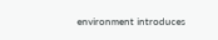environment introduces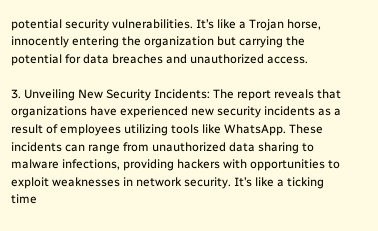potential security vulnerabilities. It’s like a Trojan horse, innocently entering the organization but carrying the potential for data breaches and unauthorized access.

3. Unveiling New Security Incidents: The report reveals that organizations have experienced new security incidents as a result of employees utilizing tools like WhatsApp. These incidents can range from unauthorized data sharing to malware infections, providing hackers with opportunities to exploit weaknesses in network security. It’s like a ticking time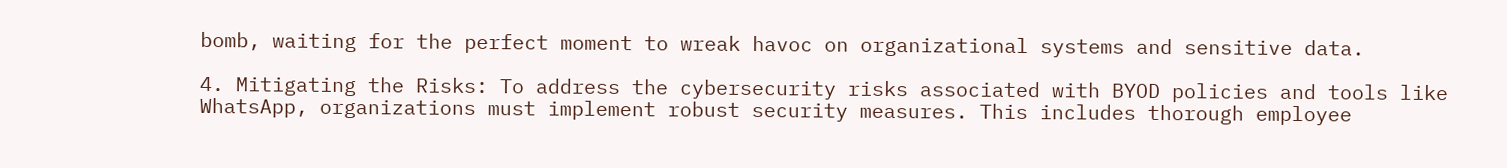bomb, waiting for the perfect moment to wreak havoc on organizational systems and sensitive data.

4. Mitigating the Risks: To address the cybersecurity risks associated with BYOD policies and tools like WhatsApp, organizations must implement robust security measures. This includes thorough employee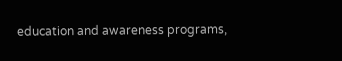education and awareness programs,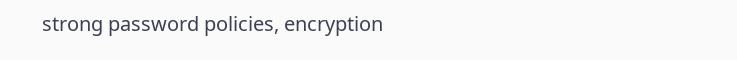strong password policies, encryption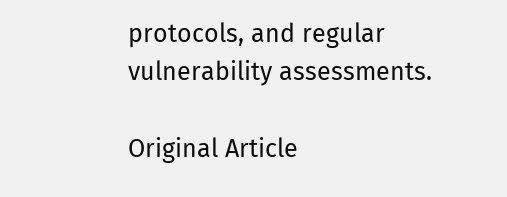protocols, and regular vulnerability assessments.

Original Article